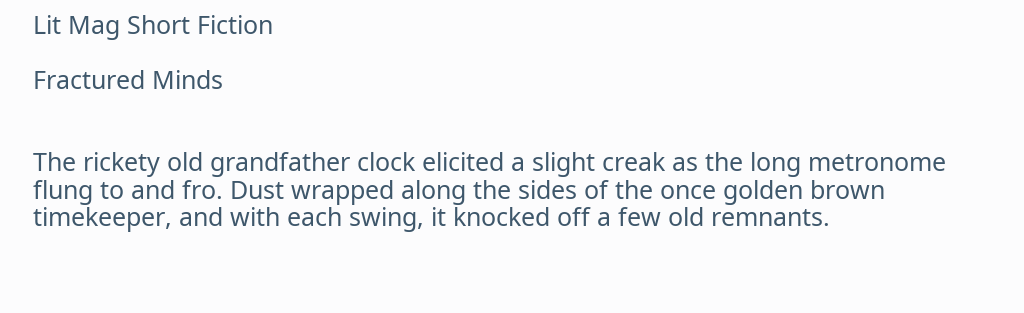Lit Mag Short Fiction

Fractured Minds


The rickety old grandfather clock elicited a slight creak as the long metronome flung to and fro. Dust wrapped along the sides of the once golden brown timekeeper, and with each swing, it knocked off a few old remnants.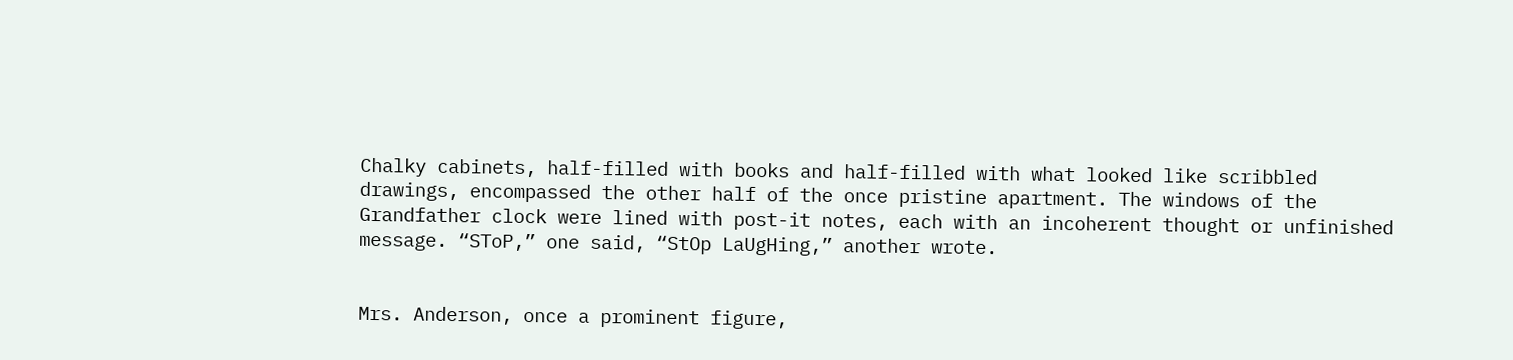Chalky cabinets, half-filled with books and half-filled with what looked like scribbled drawings, encompassed the other half of the once pristine apartment. The windows of the Grandfather clock were lined with post-it notes, each with an incoherent thought or unfinished message. “SToP,” one said, “StOp LaUgHing,” another wrote.


Mrs. Anderson, once a prominent figure,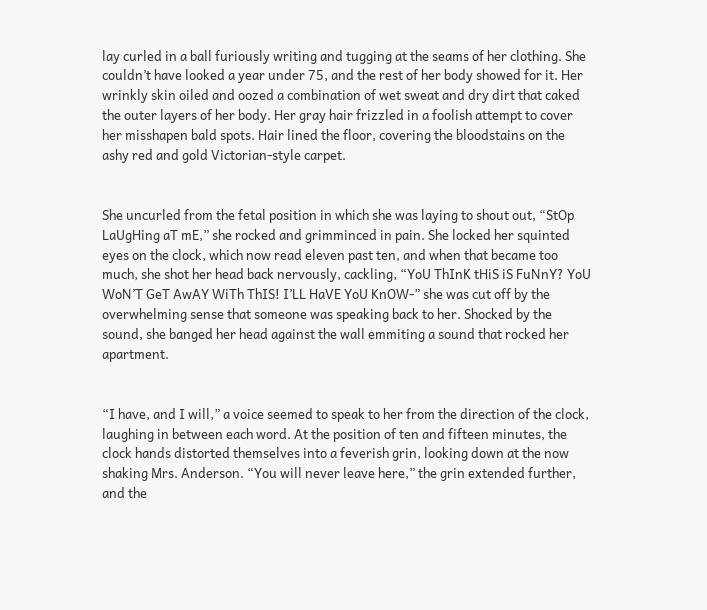lay curled in a ball furiously writing and tugging at the seams of her clothing. She couldn’t have looked a year under 75, and the rest of her body showed for it. Her wrinkly skin oiled and oozed a combination of wet sweat and dry dirt that caked the outer layers of her body. Her gray hair frizzled in a foolish attempt to cover her misshapen bald spots. Hair lined the floor, covering the bloodstains on the ashy red and gold Victorian-style carpet.


She uncurled from the fetal position in which she was laying to shout out, “StOp LaUgHing aT mE,” she rocked and grimminced in pain. She locked her squinted eyes on the clock, which now read eleven past ten, and when that became too much, she shot her head back nervously, cackling, “YoU ThInK tHiS iS FuNnY? YoU WoN’T GeT AwAY WiTh ThIS! I’LL HaVE YoU KnOW-” she was cut off by the overwhelming sense that someone was speaking back to her. Shocked by the sound, she banged her head against the wall emmiting a sound that rocked her apartment.


“I have, and I will,” a voice seemed to speak to her from the direction of the clock, laughing in between each word. At the position of ten and fifteen minutes, the clock hands distorted themselves into a feverish grin, looking down at the now shaking Mrs. Anderson. “You will never leave here,” the grin extended further, and the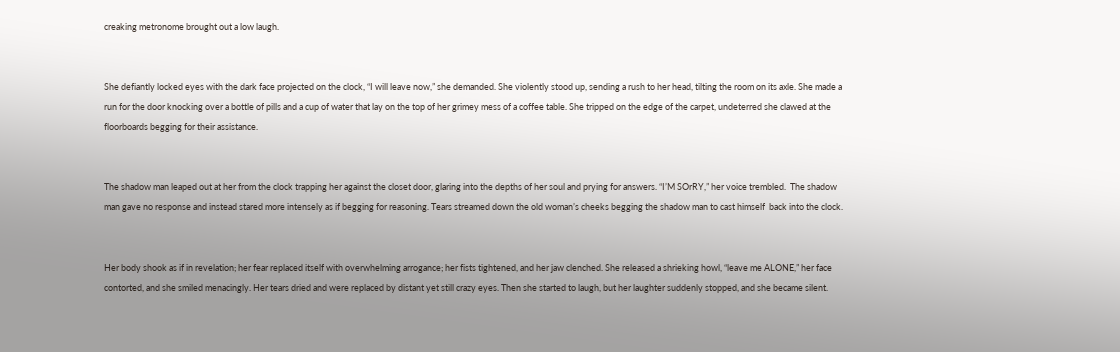creaking metronome brought out a low laugh.


She defiantly locked eyes with the dark face projected on the clock, “I will leave now,” she demanded. She violently stood up, sending a rush to her head, tilting the room on its axle. She made a run for the door knocking over a bottle of pills and a cup of water that lay on the top of her grimey mess of a coffee table. She tripped on the edge of the carpet, undeterred she clawed at the floorboards begging for their assistance.


The shadow man leaped out at her from the clock trapping her against the closet door, glaring into the depths of her soul and prying for answers. “I’M SOrRY,” her voice trembled.  The shadow man gave no response and instead stared more intensely as if begging for reasoning. Tears streamed down the old woman’s cheeks begging the shadow man to cast himself  back into the clock.


Her body shook as if in revelation; her fear replaced itself with overwhelming arrogance; her fists tightened, and her jaw clenched. She released a shrieking howl, “leave me ALONE,” her face contorted, and she smiled menacingly. Her tears dried and were replaced by distant yet still crazy eyes. Then she started to laugh, but her laughter suddenly stopped, and she became silent.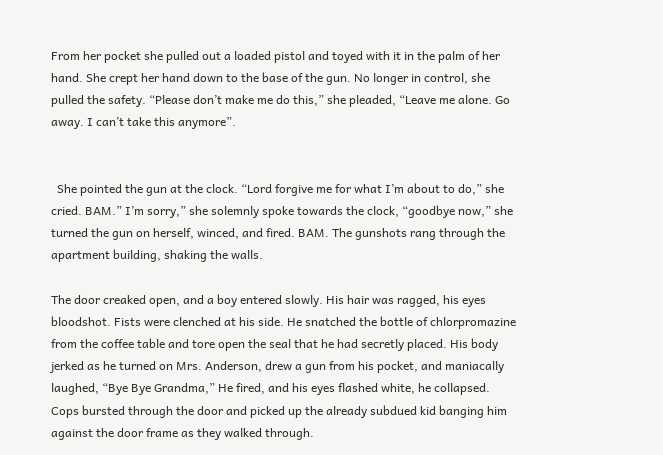From her pocket she pulled out a loaded pistol and toyed with it in the palm of her hand. She crept her hand down to the base of the gun. No longer in control, she pulled the safety. “Please don’t make me do this,” she pleaded, “Leave me alone. Go away. I can’t take this anymore”.


  She pointed the gun at the clock. “Lord forgive me for what I’m about to do,” she cried. BAM.” I’m sorry,” she solemnly spoke towards the clock, “goodbye now,” she turned the gun on herself, winced, and fired. BAM. The gunshots rang through the apartment building, shaking the walls.

The door creaked open, and a boy entered slowly. His hair was ragged, his eyes bloodshot. Fists were clenched at his side. He snatched the bottle of chlorpromazine from the coffee table and tore open the seal that he had secretly placed. His body jerked as he turned on Mrs. Anderson, drew a gun from his pocket, and maniacally laughed, “Bye Bye Grandma,” He fired, and his eyes flashed white, he collapsed. Cops bursted through the door and picked up the already subdued kid banging him against the door frame as they walked through.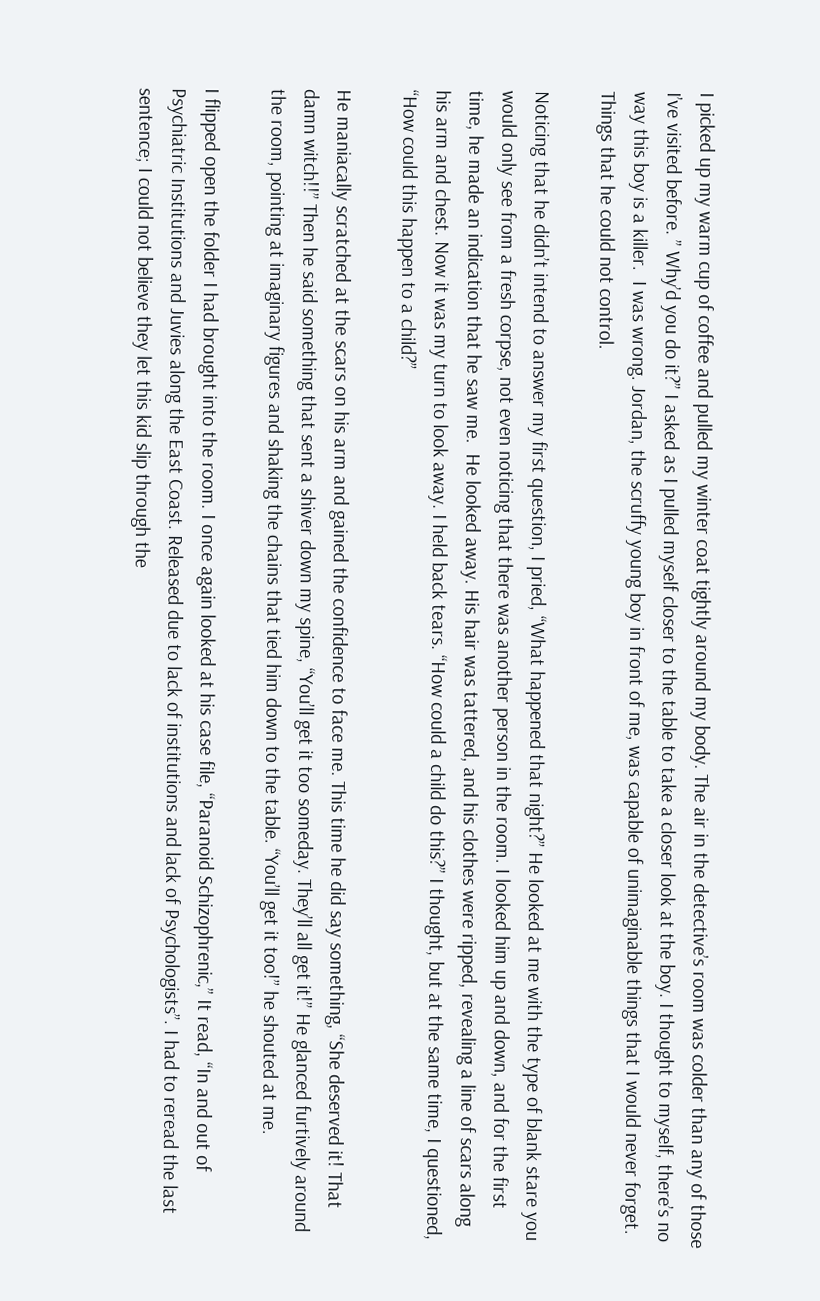I picked up my warm cup of coffee and pulled my winter coat tightly around my body. The air in the detective’s room was colder than any of those I’ve visited before. ” Why’d you do it?” I asked as I pulled myself closer to the table to take a closer look at the boy. I thought to myself, there’s no way this boy is a killer.  I was wrong. Jordan, the scruffy young boy in front of me, was capable of unimaginable things that I would never forget. Things that he could not control.

Noticing that he didn’t intend to answer my first question, I pried, “What happened that night?” He looked at me with the type of blank stare you would only see from a fresh corpse, not even noticing that there was another person in the room. I looked him up and down, and for the first time, he made an indication that he saw me.  He looked away. His hair was tattered, and his clothes were ripped, revealing a line of scars along his arm and chest. Now it was my turn to look away. I held back tears. “How could a child do this?” I thought, but at the same time, I questioned, “How could this happen to a child?”

He maniacally scratched at the scars on his arm and gained the confidence to face me. This time he did say something, “She deserved it! That damn witch!!” Then he said something that sent a shiver down my spine, “You’ll get it too someday. They’ll all get it!” He glanced furtively around the room, pointing at imaginary figures and shaking the chains that tied him down to the table. “You’ll get it too!” he shouted at me.

I flipped open the folder I had brought into the room. I once again looked at his case file, “Paranoid Schizophrenic,” It read, “In and out of Psychiatric Institutions and Juvies along the East Coast. Released due to lack of institutions and lack of Psychologists”. I had to reread the last sentence; I could not believe they let this kid slip through the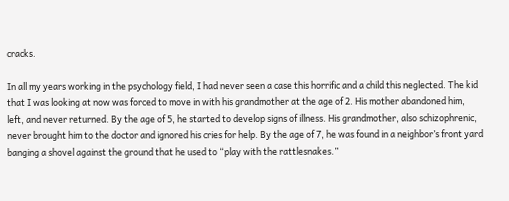cracks.

In all my years working in the psychology field, I had never seen a case this horrific and a child this neglected. The kid that I was looking at now was forced to move in with his grandmother at the age of 2. His mother abandoned him, left, and never returned. By the age of 5, he started to develop signs of illness. His grandmother, also schizophrenic, never brought him to the doctor and ignored his cries for help. By the age of 7, he was found in a neighbor’s front yard banging a shovel against the ground that he used to “play with the rattlesnakes.”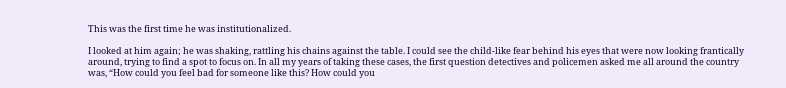This was the first time he was institutionalized.

I looked at him again; he was shaking, rattling his chains against the table. I could see the child-like fear behind his eyes that were now looking frantically around, trying to find a spot to focus on. In all my years of taking these cases, the first question detectives and policemen asked me all around the country was, “How could you feel bad for someone like this? How could you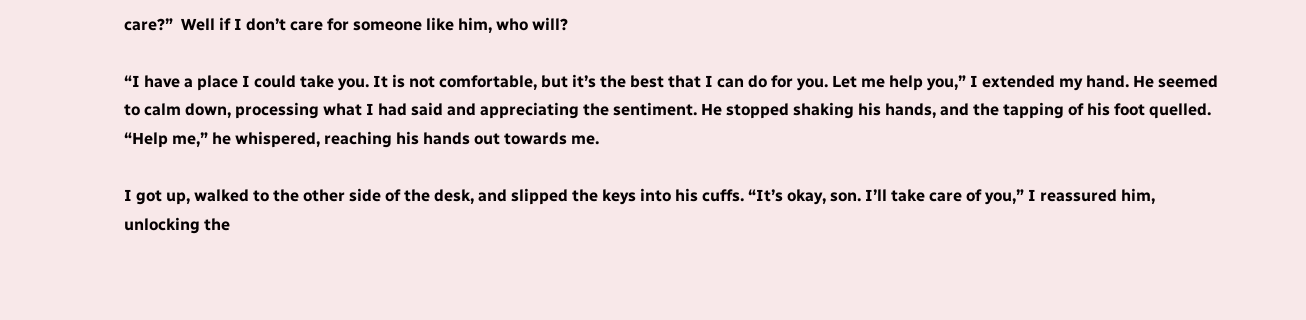care?”  Well if I don’t care for someone like him, who will?

“I have a place I could take you. It is not comfortable, but it’s the best that I can do for you. Let me help you,” I extended my hand. He seemed to calm down, processing what I had said and appreciating the sentiment. He stopped shaking his hands, and the tapping of his foot quelled. “Help me,” he whispered, reaching his hands out towards me.

I got up, walked to the other side of the desk, and slipped the keys into his cuffs. “It’s okay, son. I’ll take care of you,” I reassured him, unlocking the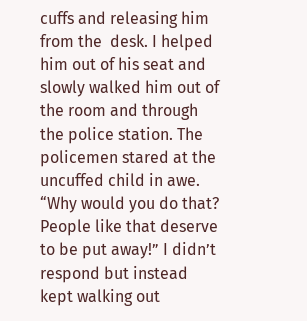cuffs and releasing him from the  desk. I helped him out of his seat and  slowly walked him out of the room and through the police station. The policemen stared at the uncuffed child in awe. “Why would you do that? People like that deserve to be put away!” I didn’t respond but instead kept walking out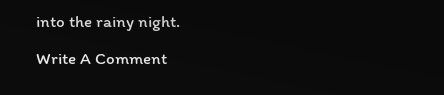into the rainy night.

Write A Comment